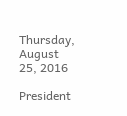Thursday, August 25, 2016

President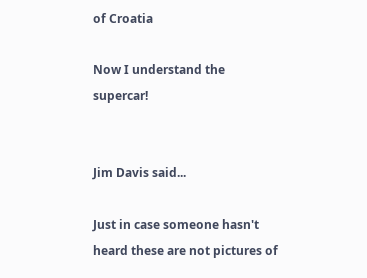of Croatia

Now I understand the supercar!


Jim Davis said...

Just in case someone hasn't heard these are not pictures of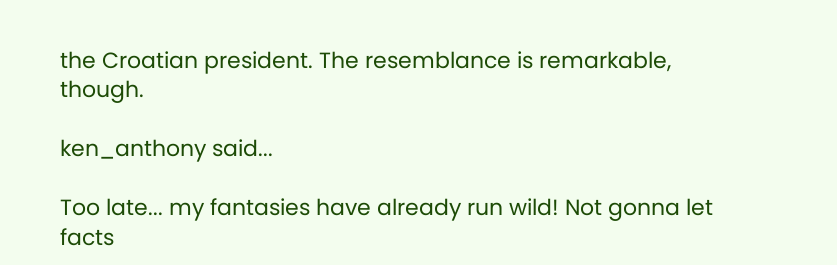the Croatian president. The resemblance is remarkable, though.

ken_anthony said...

Too late... my fantasies have already run wild! Not gonna let facts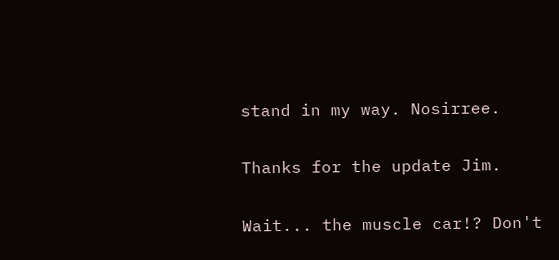stand in my way. Nosirree.

Thanks for the update Jim.

Wait... the muscle car!? Don't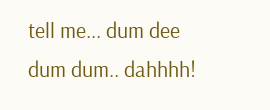tell me... dum dee dum dum.. dahhhh!